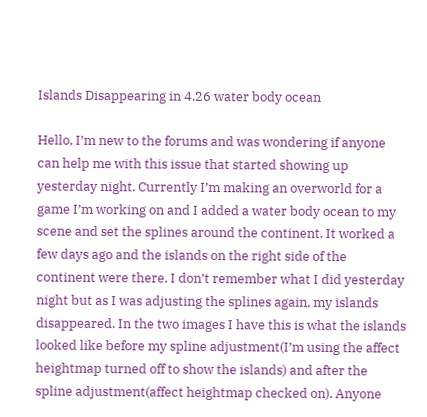Islands Disappearing in 4.26 water body ocean

Hello, I’m new to the forums and was wondering if anyone can help me with this issue that started showing up yesterday night. Currently I’m making an overworld for a game I’m working on and I added a water body ocean to my scene and set the splines around the continent. It worked a few days ago and the islands on the right side of the continent were there. I don’t remember what I did yesterday night but as I was adjusting the splines again, my islands disappeared. In the two images I have this is what the islands looked like before my spline adjustment(I’m using the affect heightmap turned off to show the islands) and after the spline adjustment(affect heightmap checked on). Anyone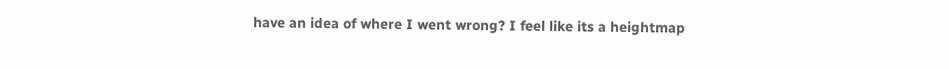have an idea of where I went wrong? I feel like its a heightmap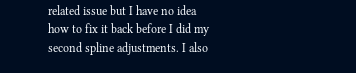related issue but I have no idea how to fix it back before I did my second spline adjustments. I also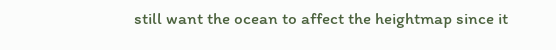still want the ocean to affect the heightmap since it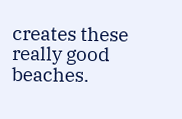creates these really good beaches.